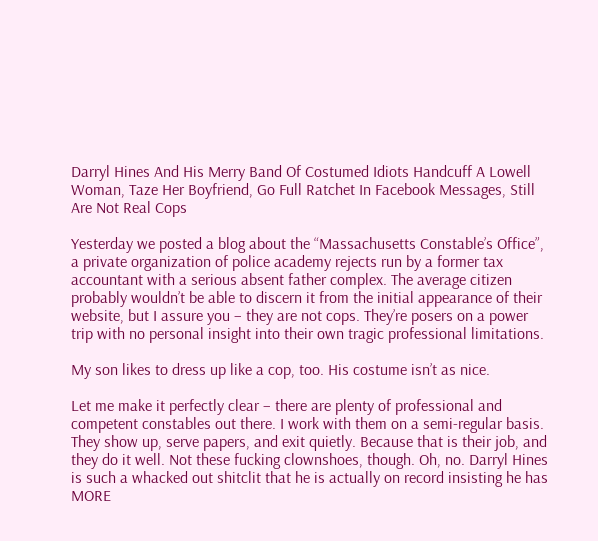Darryl Hines And His Merry Band Of Costumed Idiots Handcuff A Lowell Woman, Taze Her Boyfriend, Go Full Ratchet In Facebook Messages, Still Are Not Real Cops

Yesterday we posted a blog about the “Massachusetts Constable’s Office”, a private organization of police academy rejects run by a former tax accountant with a serious absent father complex. The average citizen probably wouldn’t be able to discern it from the initial appearance of their website, but I assure you – they are not cops. They’re posers on a power trip with no personal insight into their own tragic professional limitations.

My son likes to dress up like a cop, too. His costume isn’t as nice.

Let me make it perfectly clear – there are plenty of professional and competent constables out there. I work with them on a semi-regular basis. They show up, serve papers, and exit quietly. Because that is their job, and they do it well. Not these fucking clownshoes, though. Oh, no. Darryl Hines is such a whacked out shitclit that he is actually on record insisting he has MORE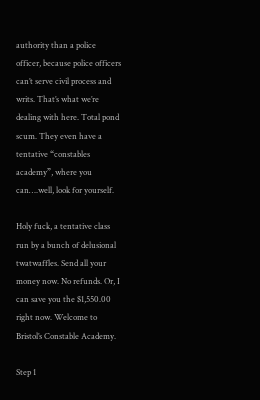authority than a police officer, because police officers can’t serve civil process and writs. That’s what we’re dealing with here. Total pond scum. They even have a tentative “constables academy”, where you can….well, look for yourself.

Holy fuck, a tentative class run by a bunch of delusional twatwaffles. Send all your money now. No refunds. Or, I can save you the $1,550.00 right now. Welcome to Bristol’s Constable Academy.

Step 1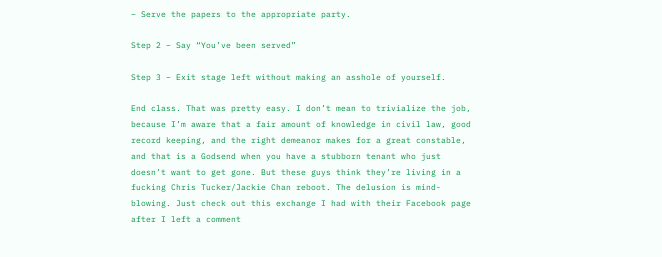– Serve the papers to the appropriate party.

Step 2 – Say “You’ve been served”

Step 3 – Exit stage left without making an asshole of yourself.

End class. That was pretty easy. I don’t mean to trivialize the job, because I’m aware that a fair amount of knowledge in civil law, good record keeping, and the right demeanor makes for a great constable, and that is a Godsend when you have a stubborn tenant who just doesn’t want to get gone. But these guys think they’re living in a fucking Chris Tucker/Jackie Chan reboot. The delusion is mind-blowing. Just check out this exchange I had with their Facebook page after I left a comment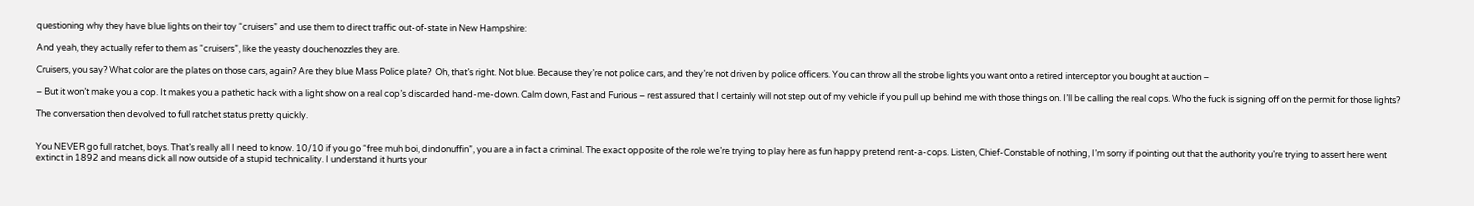questioning why they have blue lights on their toy “cruisers” and use them to direct traffic out-of-state in New Hampshire:

And yeah, they actually refer to them as “cruisers”, like the yeasty douchenozzles they are.

Cruisers, you say? What color are the plates on those cars, again? Are they blue Mass Police plate?  Oh, that’s right. Not blue. Because they’re not police cars, and they’re not driven by police officers. You can throw all the strobe lights you want onto a retired interceptor you bought at auction –

– But it won’t make you a cop. It makes you a pathetic hack with a light show on a real cop’s discarded hand-me-down. Calm down, Fast and Furious – rest assured that I certainly will not step out of my vehicle if you pull up behind me with those things on. I’ll be calling the real cops. Who the fuck is signing off on the permit for those lights?

The conversation then devolved to full ratchet status pretty quickly.


You NEVER go full ratchet, boys. That’s really all I need to know. 10/10 if you go “free muh boi, dindonuffin”, you are a in fact a criminal. The exact opposite of the role we’re trying to play here as fun happy pretend rent-a-cops. Listen, Chief-Constable of nothing, I’m sorry if pointing out that the authority you’re trying to assert here went extinct in 1892 and means dick all now outside of a stupid technicality. I understand it hurts your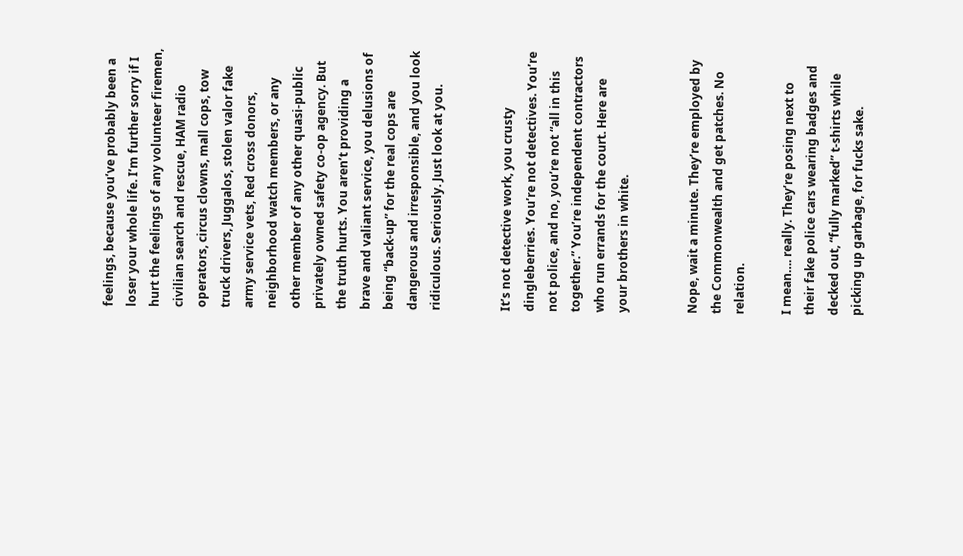feelings, because you’ve probably been a loser your whole life. I’m further sorry if I hurt the feelings of any volunteer firemen, civilian search and rescue, HAM radio operators, circus clowns, mall cops, tow truck drivers, Juggalos, stolen valor fake army service vets, Red cross donors, neighborhood watch members, or any other member of any other quasi-public privately owned safety co-op agency. But the truth hurts. You aren’t providing a brave and valiant service, you delusions of being “back-up” for the real cops are dangerous and irresponsible, and you look ridiculous. Seriously. Just look at you.


It’s not detective work, you crusty dingleberries. You’re not detectives. You’re not police, and no, you’re not “all in this together.” You’re independent contractors who run errands for the court. Here are your brothers in white.


Nope, wait a minute. They’re employed by the Commonwealth and get patches. No relation.

I mean…. really. They’re posing next to their fake police cars wearing badges and decked out, “fully marked” t-shirts while picking up garbage, for fucks sake.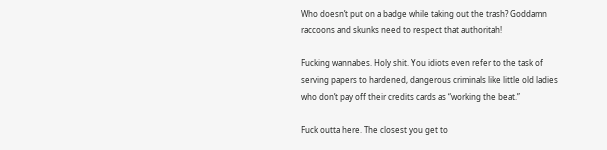Who doesn’t put on a badge while taking out the trash? Goddamn raccoons and skunks need to respect that authoritah!

Fucking wannabes. Holy shit. You idiots even refer to the task of serving papers to hardened, dangerous criminals like little old ladies who don’t pay off their credits cards as “working the beat.”

Fuck outta here. The closest you get to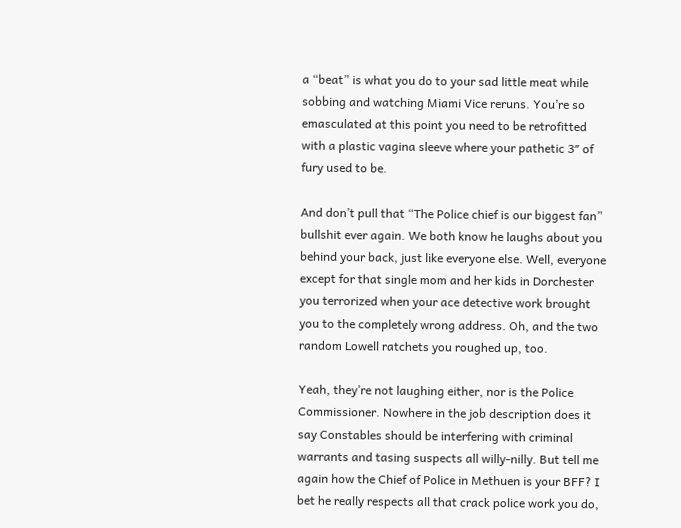a “beat” is what you do to your sad little meat while sobbing and watching Miami Vice reruns. You’re so emasculated at this point you need to be retrofitted with a plastic vagina sleeve where your pathetic 3″ of fury used to be.

And don’t pull that “The Police chief is our biggest fan” bullshit ever again. We both know he laughs about you behind your back, just like everyone else. Well, everyone except for that single mom and her kids in Dorchester you terrorized when your ace detective work brought you to the completely wrong address. Oh, and the two random Lowell ratchets you roughed up, too.

Yeah, they’re not laughing either, nor is the Police Commissioner. Nowhere in the job description does it say Constables should be interfering with criminal warrants and tasing suspects all willy-nilly. But tell me again how the Chief of Police in Methuen is your BFF? I bet he really respects all that crack police work you do,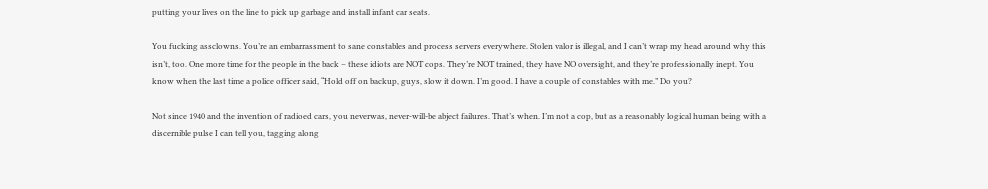putting your lives on the line to pick up garbage and install infant car seats.

You fucking assclowns. You’re an embarrassment to sane constables and process servers everywhere. Stolen valor is illegal, and I can’t wrap my head around why this isn’t, too. One more time for the people in the back – these idiots are NOT cops. They’re NOT trained, they have NO oversight, and they’re professionally inept. You know when the last time a police officer said, “Hold off on backup, guys, slow it down. I’m good. I have a couple of constables with me.” Do you?

Not since 1940 and the invention of radioed cars, you neverwas, never-will-be abject failures. That’s when. I’m not a cop, but as a reasonably logical human being with a discernible pulse I can tell you, tagging along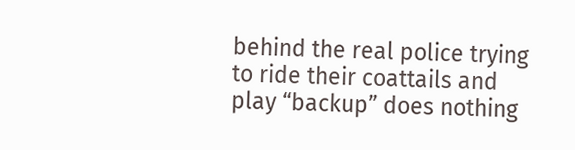behind the real police trying to ride their coattails and play “backup” does nothing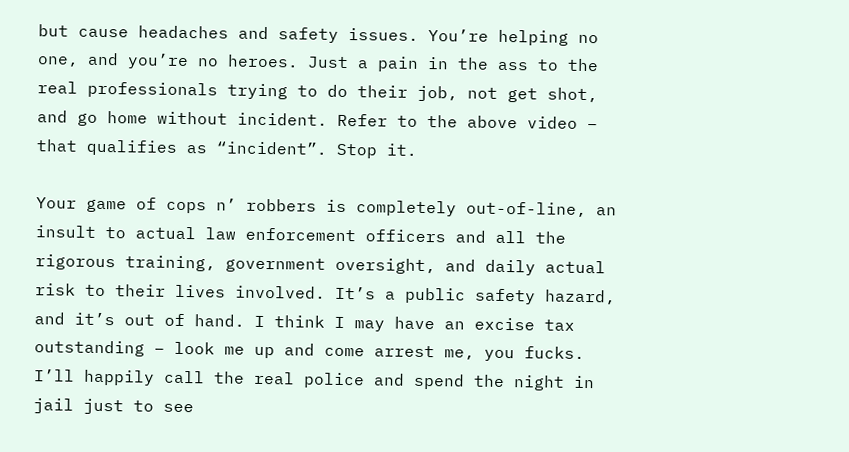but cause headaches and safety issues. You’re helping no one, and you’re no heroes. Just a pain in the ass to the real professionals trying to do their job, not get shot, and go home without incident. Refer to the above video – that qualifies as “incident”. Stop it.

Your game of cops n’ robbers is completely out-of-line, an insult to actual law enforcement officers and all the rigorous training, government oversight, and daily actual risk to their lives involved. It’s a public safety hazard, and it’s out of hand. I think I may have an excise tax outstanding – look me up and come arrest me, you fucks. I’ll happily call the real police and spend the night in jail just to see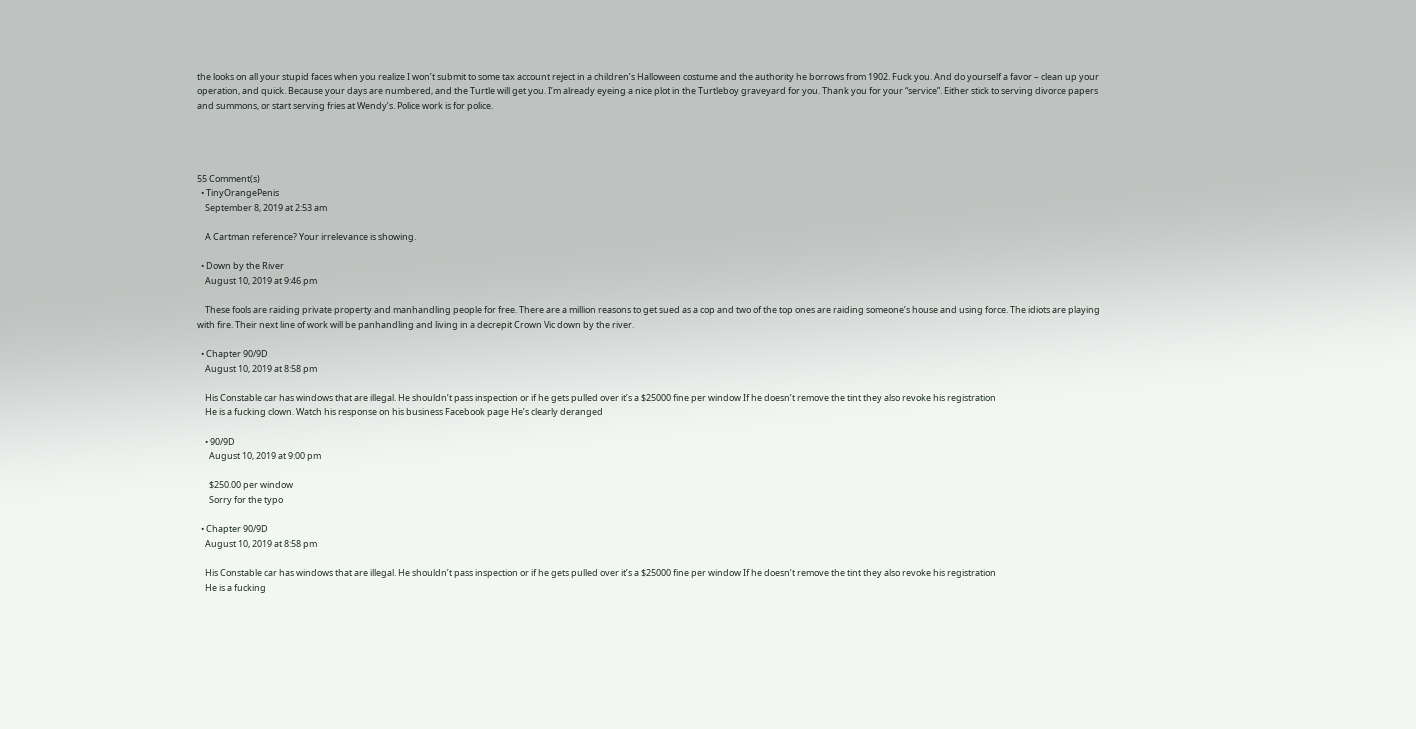the looks on all your stupid faces when you realize I won’t submit to some tax account reject in a children’s Halloween costume and the authority he borrows from 1902. Fuck you. And do yourself a favor – clean up your operation, and quick. Because your days are numbered, and the Turtle will get you. I’m already eyeing a nice plot in the Turtleboy graveyard for you. Thank you for your “service”. Either stick to serving divorce papers and summons, or start serving fries at Wendy’s. Police work is for police.




55 Comment(s)
  • TinyOrangePenis
    September 8, 2019 at 2:53 am

    A Cartman reference? Your irrelevance is showing.

  • Down by the River
    August 10, 2019 at 9:46 pm

    These fools are raiding private property and manhandling people for free. There are a million reasons to get sued as a cop and two of the top ones are raiding someone’s house and using force. The idiots are playing with fire. Their next line of work will be panhandling and living in a decrepit Crown Vic down by the river.

  • Chapter 90/9D
    August 10, 2019 at 8:58 pm

    His Constable car has windows that are illegal. He shouldn’t pass inspection or if he gets pulled over it’s a $25000 fine per window If he doesn’t remove the tint they also revoke his registration
    He is a fucking clown. Watch his response on his business Facebook page He’s clearly deranged

    • 90/9D
      August 10, 2019 at 9:00 pm

      $250.00 per window
      Sorry for the typo

  • Chapter 90/9D
    August 10, 2019 at 8:58 pm

    His Constable car has windows that are illegal. He shouldn’t pass inspection or if he gets pulled over it’s a $25000 fine per window If he doesn’t remove the tint they also revoke his registration
    He is a fucking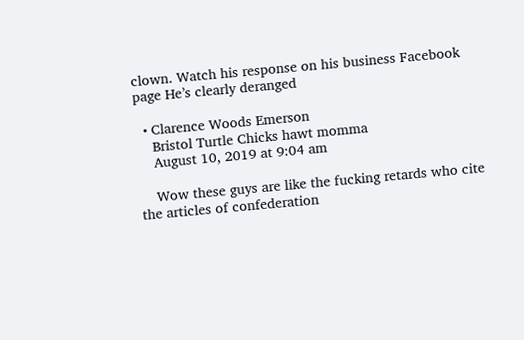clown. Watch his response on his business Facebook page He’s clearly deranged

  • Clarence Woods Emerson
    Bristol Turtle Chicks hawt momma
    August 10, 2019 at 9:04 am

    Wow these guys are like the fucking retards who cite the articles of confederation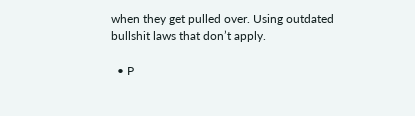when they get pulled over. Using outdated bullshit laws that don’t apply.

  • P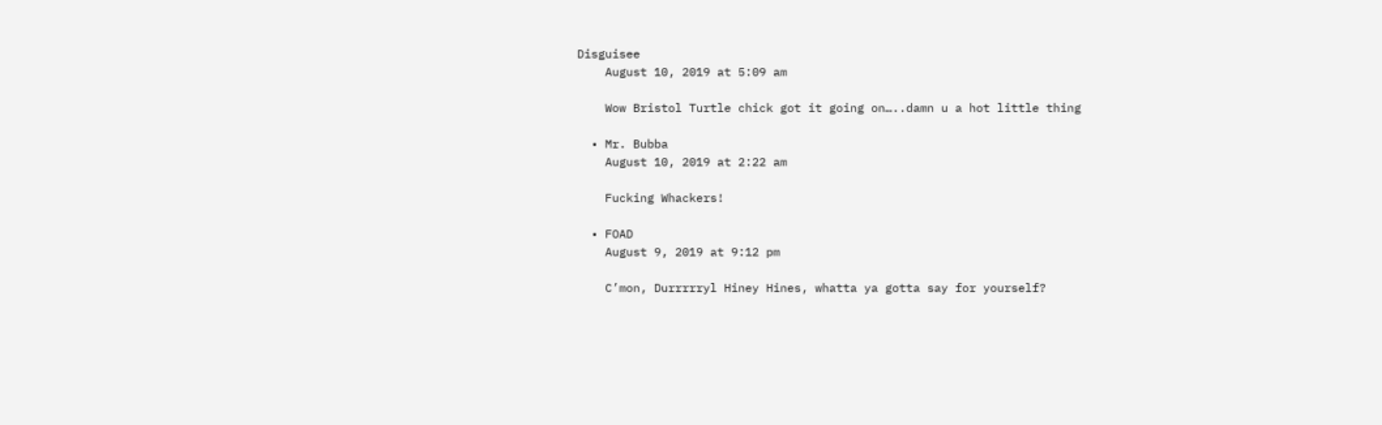Disguisee
    August 10, 2019 at 5:09 am

    Wow Bristol Turtle chick got it going on…..damn u a hot little thing

  • Mr. Bubba
    August 10, 2019 at 2:22 am

    Fucking Whackers!

  • FOAD
    August 9, 2019 at 9:12 pm

    C’mon, Durrrrryl Hiney Hines, whatta ya gotta say for yourself?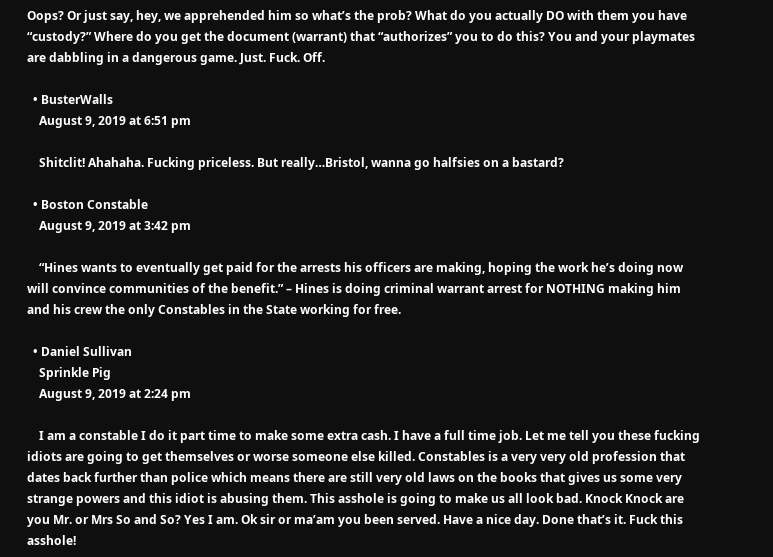Oops? Or just say, hey, we apprehended him so what’s the prob? What do you actually DO with them you have “custody?” Where do you get the document (warrant) that “authorizes” you to do this? You and your playmates are dabbling in a dangerous game. Just. Fuck. Off.

  • BusterWalls
    August 9, 2019 at 6:51 pm

    Shitclit! Ahahaha. Fucking priceless. But really…Bristol, wanna go halfsies on a bastard?

  • Boston Constable
    August 9, 2019 at 3:42 pm

    “Hines wants to eventually get paid for the arrests his officers are making, hoping the work he’s doing now will convince communities of the benefit.” – Hines is doing criminal warrant arrest for NOTHING making him and his crew the only Constables in the State working for free.

  • Daniel Sullivan
    Sprinkle Pig
    August 9, 2019 at 2:24 pm

    I am a constable I do it part time to make some extra cash. I have a full time job. Let me tell you these fucking idiots are going to get themselves or worse someone else killed. Constables is a very very old profession that dates back further than police which means there are still very old laws on the books that gives us some very strange powers and this idiot is abusing them. This asshole is going to make us all look bad. Knock Knock are you Mr. or Mrs So and So? Yes I am. Ok sir or ma’am you been served. Have a nice day. Done that’s it. Fuck this asshole!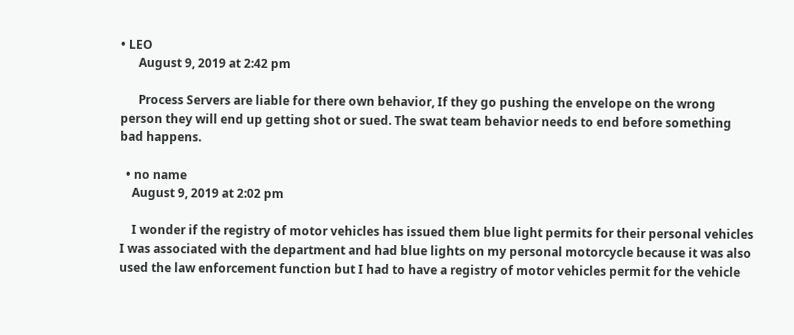• LEO
      August 9, 2019 at 2:42 pm

      Process Servers are liable for there own behavior, If they go pushing the envelope on the wrong person they will end up getting shot or sued. The swat team behavior needs to end before something bad happens.

  • no name
    August 9, 2019 at 2:02 pm

    I wonder if the registry of motor vehicles has issued them blue light permits for their personal vehicles I was associated with the department and had blue lights on my personal motorcycle because it was also used the law enforcement function but I had to have a registry of motor vehicles permit for the vehicle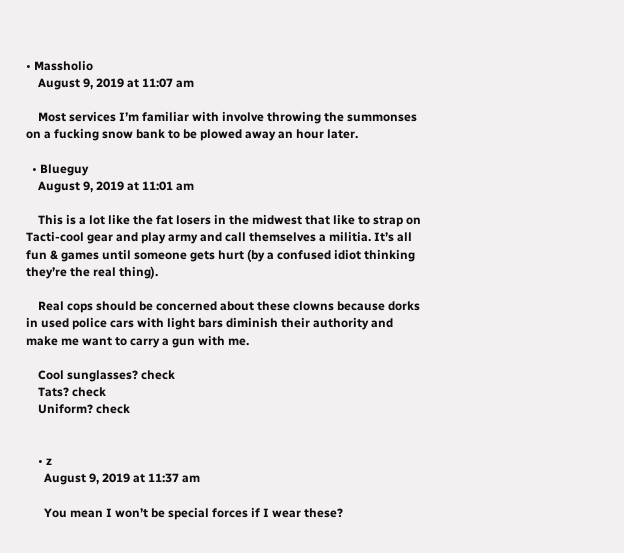• Massholio
    August 9, 2019 at 11:07 am

    Most services I’m familiar with involve throwing the summonses on a fucking snow bank to be plowed away an hour later.

  • Blueguy
    August 9, 2019 at 11:01 am

    This is a lot like the fat losers in the midwest that like to strap on Tacti-cool gear and play army and call themselves a militia. It’s all fun & games until someone gets hurt (by a confused idiot thinking they’re the real thing).

    Real cops should be concerned about these clowns because dorks in used police cars with light bars diminish their authority and make me want to carry a gun with me.

    Cool sunglasses? check
    Tats? check
    Uniform? check


    • z
      August 9, 2019 at 11:37 am

      You mean I won’t be special forces if I wear these?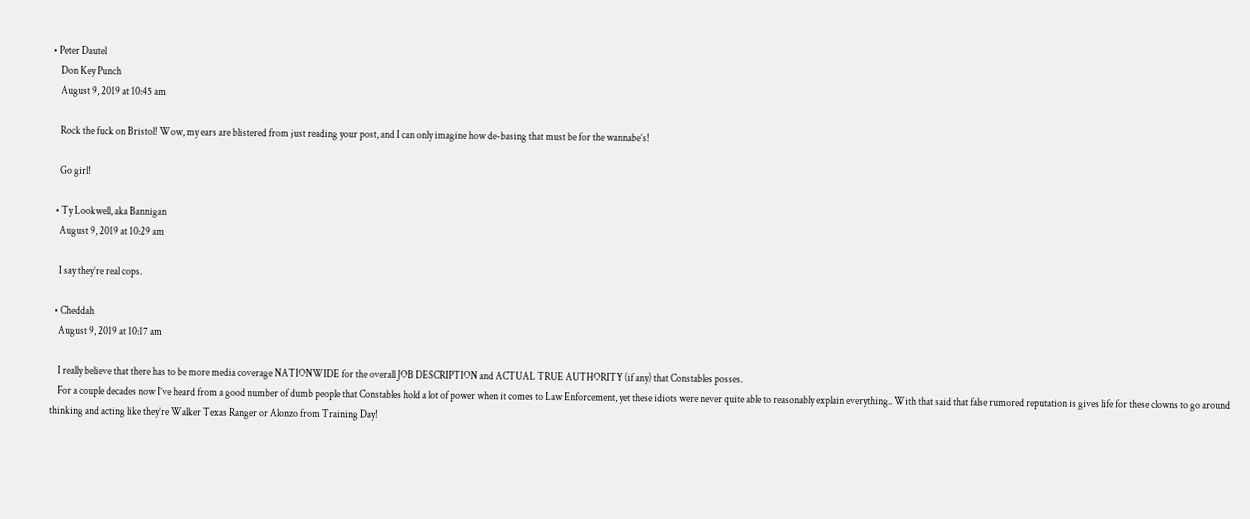• Peter Dautel
    Don Key Punch
    August 9, 2019 at 10:45 am

    Rock the fuck on Bristol! Wow, my ears are blistered from just reading your post, and I can only imagine how de-basing that must be for the wannabe’s!

    Go girl!

  • Ty Lookwell, aka Bannigan
    August 9, 2019 at 10:29 am

    I say they’re real cops.

  • Cheddah
    August 9, 2019 at 10:17 am

    I really believe that there has to be more media coverage NATIONWIDE for the overall JOB DESCRIPTION and ACTUAL TRUE AUTHORITY (if any) that Constables posses.
    For a couple decades now I’ve heard from a good number of dumb people that Constables hold a lot of power when it comes to Law Enforcement, yet these idiots were never quite able to reasonably explain everything.. With that said that false rumored reputation is gives life for these clowns to go around thinking and acting like they’re Walker Texas Ranger or Alonzo from Training Day!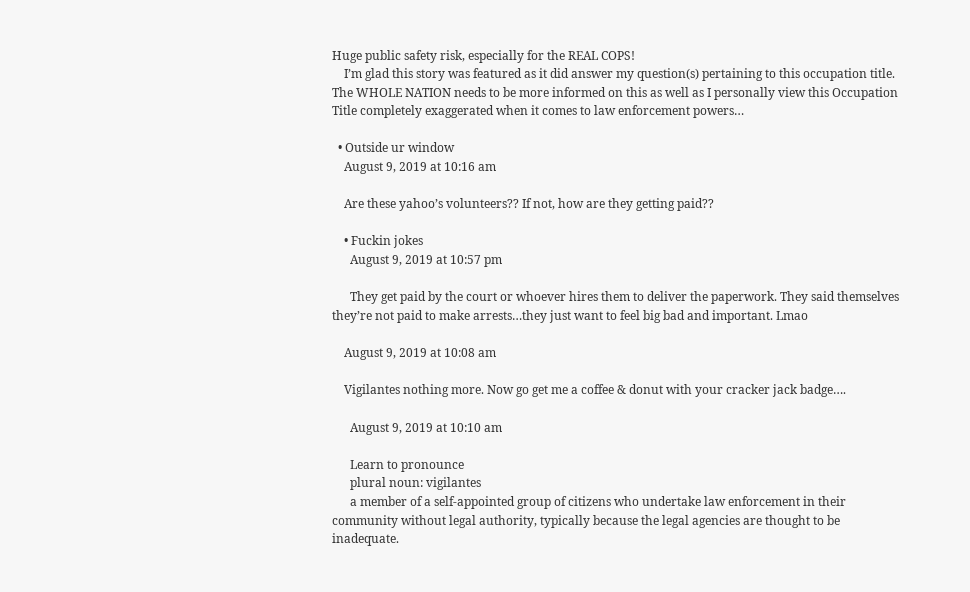Huge public safety risk, especially for the REAL COPS!
    I’m glad this story was featured as it did answer my question(s) pertaining to this occupation title. The WHOLE NATION needs to be more informed on this as well as I personally view this Occupation Title completely exaggerated when it comes to law enforcement powers…

  • Outside ur window
    August 9, 2019 at 10:16 am

    Are these yahoo’s volunteers?? If not, how are they getting paid??

    • Fuckin jokes
      August 9, 2019 at 10:57 pm

      They get paid by the court or whoever hires them to deliver the paperwork. They said themselves they’re not paid to make arrests…they just want to feel big bad and important. Lmao

    August 9, 2019 at 10:08 am

    Vigilantes nothing more. Now go get me a coffee & donut with your cracker jack badge….

      August 9, 2019 at 10:10 am

      Learn to pronounce
      plural noun: vigilantes
      a member of a self-appointed group of citizens who undertake law enforcement in their community without legal authority, typically because the legal agencies are thought to be inadequate.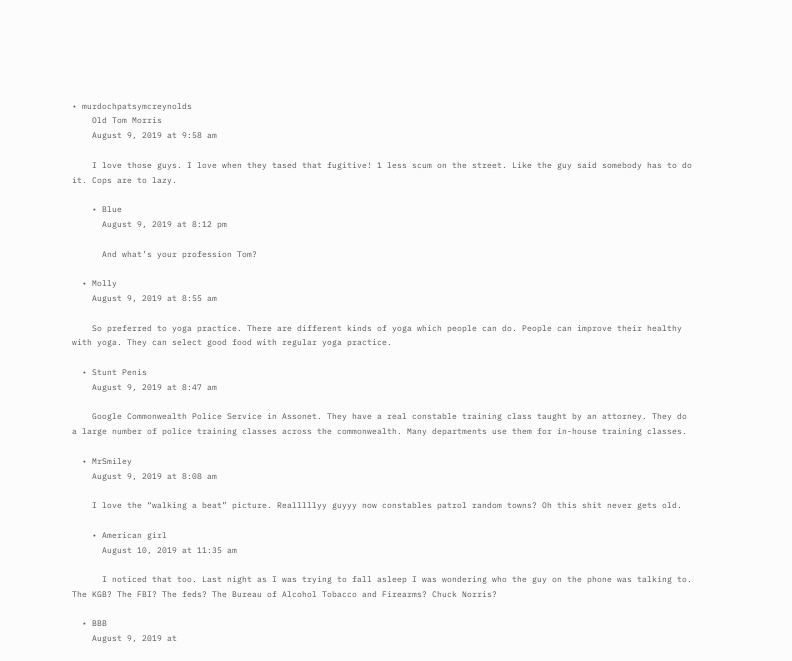• murdochpatsymcreynolds
    Old Tom Morris
    August 9, 2019 at 9:58 am

    I love those guys. I love when they tased that fugitive! 1 less scum on the street. Like the guy said somebody has to do it. Cops are to lazy.

    • Blue
      August 9, 2019 at 8:12 pm

      And what’s your profession Tom?

  • Molly
    August 9, 2019 at 8:55 am

    So preferred to yoga practice. There are different kinds of yoga which people can do. People can improve their healthy with yoga. They can select good food with regular yoga practice.

  • Stunt Penis
    August 9, 2019 at 8:47 am

    Google Commonwealth Police Service in Assonet. They have a real constable training class taught by an attorney. They do a large number of police training classes across the commonwealth. Many departments use them for in-house training classes.

  • MrSmiley
    August 9, 2019 at 8:08 am

    I love the “walking a beat” picture. Realllllyy guyyy now constables patrol random towns? Oh this shit never gets old.

    • American girl
      August 10, 2019 at 11:35 am

      I noticed that too. Last night as I was trying to fall asleep I was wondering who the guy on the phone was talking to. The KGB? The FBI? The feds? The Bureau of Alcohol Tobacco and Firearms? Chuck Norris?

  • BBB
    August 9, 2019 at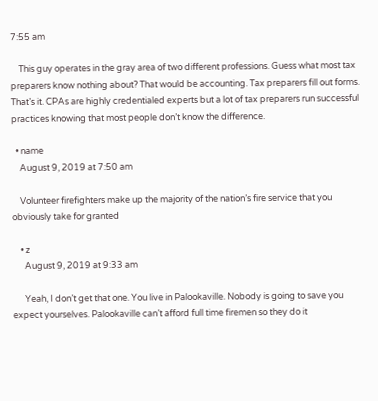7:55 am

    This guy operates in the gray area of two different professions. Guess what most tax preparers know nothing about? That would be accounting. Tax preparers fill out forms. That’s it. CPAs are highly credentialed experts but a lot of tax preparers run successful practices knowing that most people don’t know the difference.

  • name
    August 9, 2019 at 7:50 am

    Volunteer firefighters make up the majority of the nation’s fire service that you obviously take for granted

    • z
      August 9, 2019 at 9:33 am

      Yeah, I don’t get that one. You live in Palookaville. Nobody is going to save you expect yourselves. Palookaville can’t afford full time firemen so they do it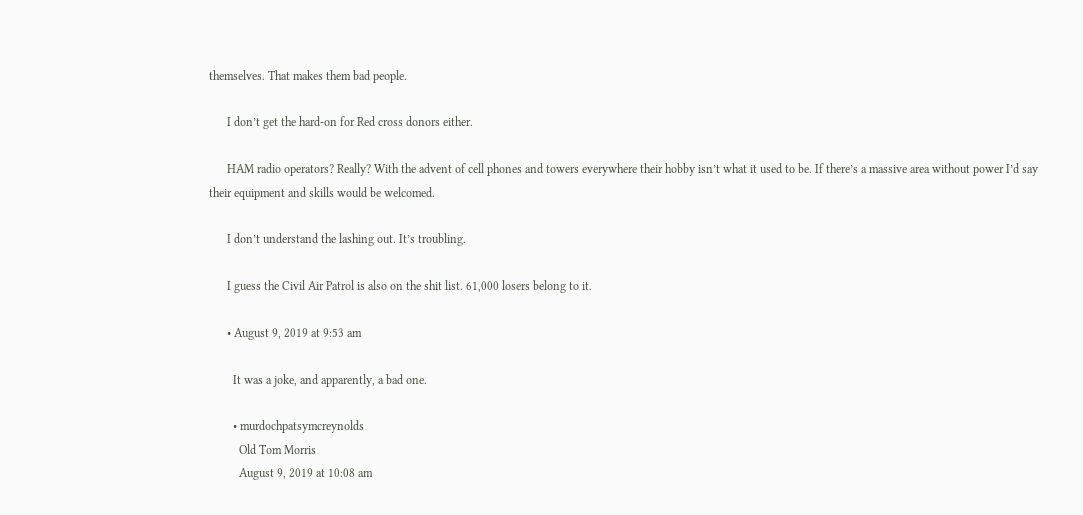themselves. That makes them bad people.

      I don’t get the hard-on for Red cross donors either.

      HAM radio operators? Really? With the advent of cell phones and towers everywhere their hobby isn’t what it used to be. If there’s a massive area without power I’d say their equipment and skills would be welcomed.

      I don’t understand the lashing out. It’s troubling.

      I guess the Civil Air Patrol is also on the shit list. 61,000 losers belong to it.

      • August 9, 2019 at 9:53 am

        It was a joke, and apparently, a bad one.

        • murdochpatsymcreynolds
          Old Tom Morris
          August 9, 2019 at 10:08 am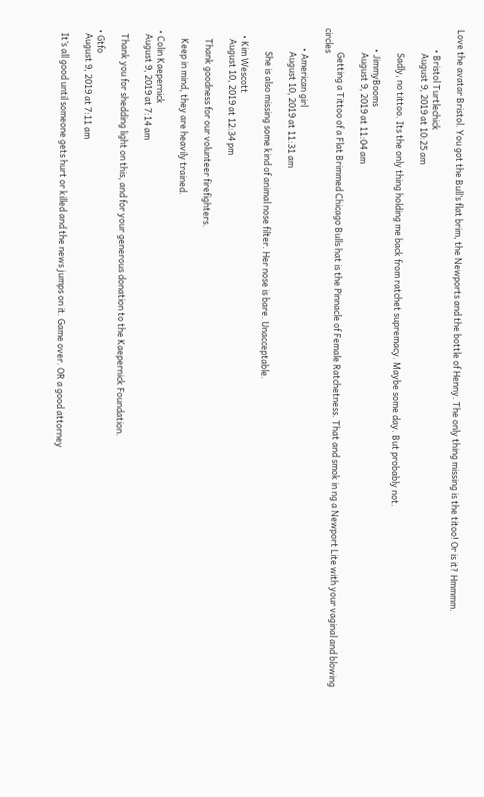Love the avatar Bristol. You got the Bull’s flat brim, the Newports and the bottle of Henny. The only thing missing is the titoo! Or is it? Hmmmm.

          • Bristol Turtlechick
            August 9, 2019 at 10:25 am

            Sadly, no tittoo. Its the only thing holding me back from ratchet supremacy. Maybe some day. But probably not.

          • JimmyBooms
            August 9, 2019 at 11:04 am

            Getting a Tittoo of a Flat Brimmed Chicago Bulls hat is the Pinnacle of Female Ratchetness. That and smok in ng a Newport Lite with your vaginal and blowing circles

          • American girl
            August 10, 2019 at 11:31 am

            She is also missing some kind of animal nose filter. Her nose is bare. Unacceptable.

    • Kim Wescott
      August 10, 2019 at 12:34 pm

      Thank goodness for our volunteer firefighters.

      Keep in mind, they are heavily trained.

  • Colin Kaepernick
    August 9, 2019 at 7:14 am

    Thank you for shedding light on this, and for your generous donation to the Kaepernick Foundation.

  • Gtfo
    August 9, 2019 at 7:11 am

    It’s all good until someone gets hurt or killed and the news jumps on it. Game over. OR a good attorney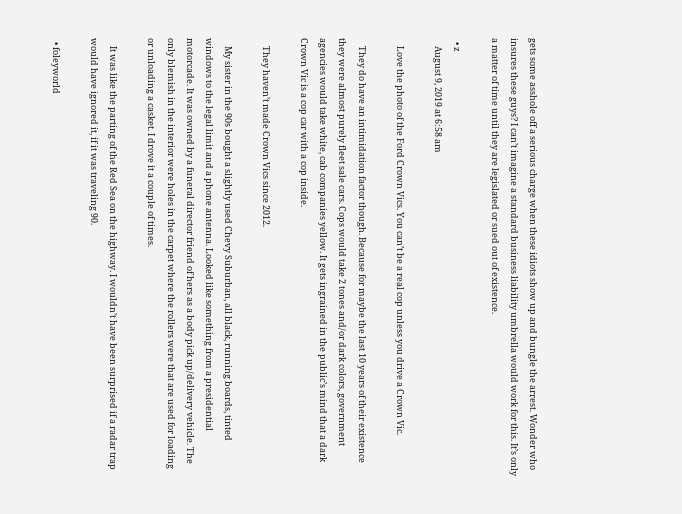gets some asshole off a serious charge when these idiots show up and bungle the arrest. Wonder who insures these guys? I can’t imagine a standard business liability umbrella would work for this. It’s only a matter of time until they are legislated or sued out of existence.

  • z
    August 9, 2019 at 6:58 am

    Love the photo of the Ford Crown Vics. You can’t be a real cop unless you drive a Crown Vic.

    They do have an intimidation factor though. Because for maybe the last 10 years of their existence they were almost purely fleet sale cars. Cops would take 2 tones and/or dark colors, government agencies would take white, cab companies yellow. It gets ingrained in the public’s mind that a dark Crown Vic is a cop car with a cop inside.

    They haven’t made Crown Vics since 2012.

    My sister in the 90s bought a slightly used Chevy Suburban, all black, running boards, tinted windows to the legal limit and a phone antenna. Looked like something from a presidential motorcade. It was owned by a funeral director friend of hers as a body pick up/delivery vehicle. The only blemish in the interior were holes in the carpet where the rollers were that are used for loading or unloading a casket. I drove it a couple of times.

    It was like the parting of the Red Sea on the highway. I wouldn’t have been surprised if a radar trap would have ignored it, if it was traveling 90.

  • foleyworld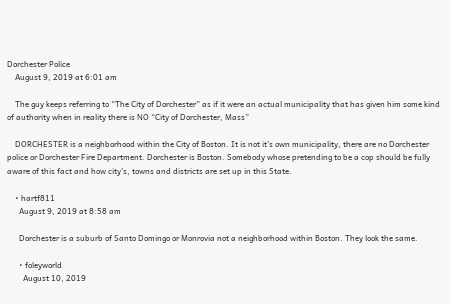Dorchester Police
    August 9, 2019 at 6:01 am

    The guy keeps referring to “The City of Dorchester” as if it were an actual municipality that has given him some kind of authority when in reality there is NO “City of Dorchester, Mass”

    DORCHESTER is a neighborhood within the City of Boston. It is not it’s own municipality, there are no Dorchester police or Dorchester Fire Department. Dorchester is Boston. Somebody whose pretending to be a cop should be fully aware of this fact and how city’s, towns and districts are set up in this State.

    • hartf811
      August 9, 2019 at 8:58 am

      Dorchester is a suburb of Santo Domingo or Monrovia not a neighborhood within Boston. They look the same.

      • foleyworld
        August 10, 2019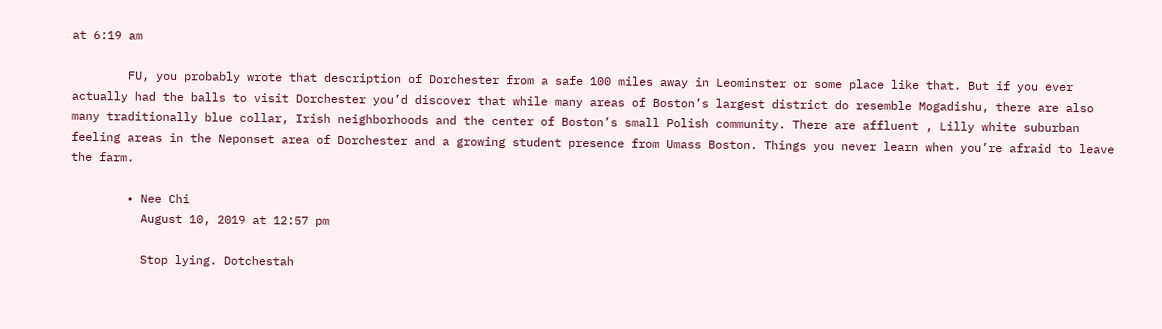at 6:19 am

        FU, you probably wrote that description of Dorchester from a safe 100 miles away in Leominster or some place like that. But if you ever actually had the balls to visit Dorchester you’d discover that while many areas of Boston’s largest district do resemble Mogadishu, there are also many traditionally blue collar, Irish neighborhoods and the center of Boston’s small Polish community. There are affluent , Lilly white suburban feeling areas in the Neponset area of Dorchester and a growing student presence from Umass Boston. Things you never learn when you’re afraid to leave the farm.

        • Nee Chi
          August 10, 2019 at 12:57 pm

          Stop lying. Dotchestah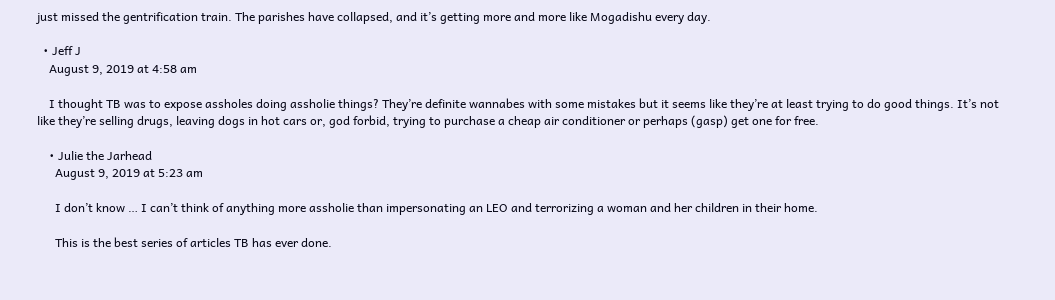just missed the gentrification train. The parishes have collapsed, and it’s getting more and more like Mogadishu every day.

  • Jeff J
    August 9, 2019 at 4:58 am

    I thought TB was to expose assholes doing assholie things? They’re definite wannabes with some mistakes but it seems like they’re at least trying to do good things. It’s not like they’re selling drugs, leaving dogs in hot cars or, god forbid, trying to purchase a cheap air conditioner or perhaps (gasp) get one for free.

    • Julie the Jarhead
      August 9, 2019 at 5:23 am

      I don’t know … I can’t think of anything more assholie than impersonating an LEO and terrorizing a woman and her children in their home.

      This is the best series of articles TB has ever done.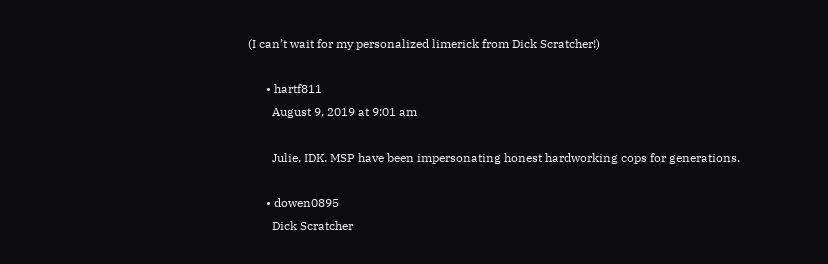(I can’t wait for my personalized limerick from Dick Scratcher!)

      • hartf811
        August 9, 2019 at 9:01 am

        Julie, IDK. MSP have been impersonating honest hardworking cops for generations.

      • dowen0895
        Dick Scratcher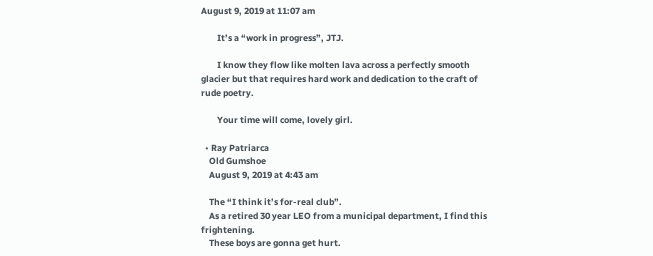August 9, 2019 at 11:07 am

        It’s a “work in progress”, JTJ.

        I know they flow like molten lava across a perfectly smooth glacier but that requires hard work and dedication to the craft of rude poetry.

        Your time will come, lovely girl.

  • Ray Patriarca
    Old Gumshoe
    August 9, 2019 at 4:43 am

    The “I think it’s for-real club”.
    As a retired 30 year LEO from a municipal department, I find this frightening.
    These boys are gonna get hurt.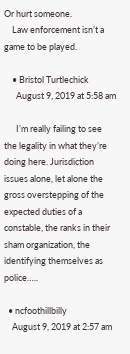Or hurt someone.
    Law enforcement isn’t a game to be played.

    • Bristol Turtlechick
      August 9, 2019 at 5:58 am

      I’m really failing to see the legality in what they’re doing here. Jurisdiction issues alone, let alone the gross overstepping of the expected duties of a constable, the ranks in their sham organization, the identifying themselves as police…..

  • ncfoothillbilly
    August 9, 2019 at 2:57 am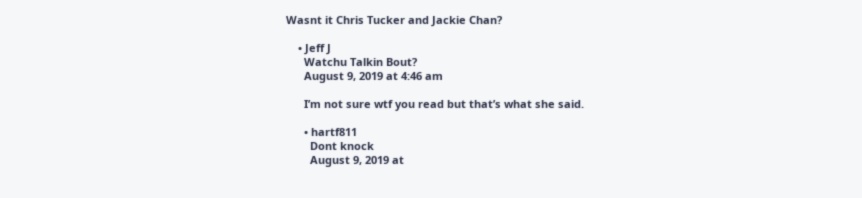Wasnt it Chris Tucker and Jackie Chan?

    • Jeff J
      Watchu Talkin Bout?
      August 9, 2019 at 4:46 am

      I’m not sure wtf you read but that’s what she said.

      • hartf811
        Dont knock
        August 9, 2019 at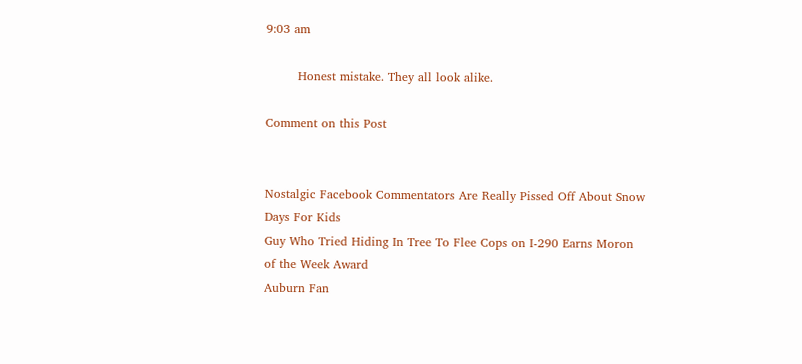9:03 am

        Honest mistake. They all look alike.

Comment on this Post


Nostalgic Facebook Commentators Are Really Pissed Off About Snow Days For Kids
Guy Who Tried Hiding In Tree To Flee Cops on I-290 Earns Moron of the Week Award
Auburn Fan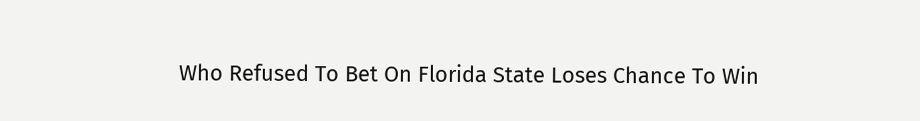Who Refused To Bet On Florida State Loses Chance To Win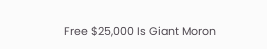Free $25,000 Is Giant Moron